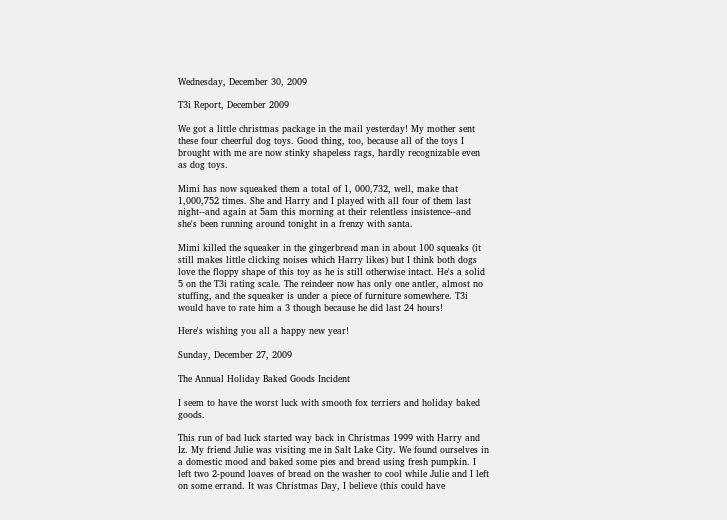Wednesday, December 30, 2009

T3i Report, December 2009

We got a little christmas package in the mail yesterday! My mother sent these four cheerful dog toys. Good thing, too, because all of the toys I brought with me are now stinky shapeless rags, hardly recognizable even as dog toys.

Mimi has now squeaked them a total of 1, 000,732, well, make that 1,000,752 times. She and Harry and I played with all four of them last night--and again at 5am this morning at their relentless insistence--and she's been running around tonight in a frenzy with santa.

Mimi killed the squeaker in the gingerbread man in about 100 squeaks (it still makes little clicking noises which Harry likes) but I think both dogs love the floppy shape of this toy as he is still otherwise intact. He's a solid 5 on the T3i rating scale. The reindeer now has only one antler, almost no stuffing, and the squeaker is under a piece of furniture somewhere. T3i would have to rate him a 3 though because he did last 24 hours!

Here's wishing you all a happy new year!

Sunday, December 27, 2009

The Annual Holiday Baked Goods Incident

I seem to have the worst luck with smooth fox terriers and holiday baked goods.

This run of bad luck started way back in Christmas 1999 with Harry and Iz. My friend Julie was visiting me in Salt Lake City. We found ourselves in a domestic mood and baked some pies and bread using fresh pumpkin. I left two 2-pound loaves of bread on the washer to cool while Julie and I left on some errand. It was Christmas Day, I believe (this could have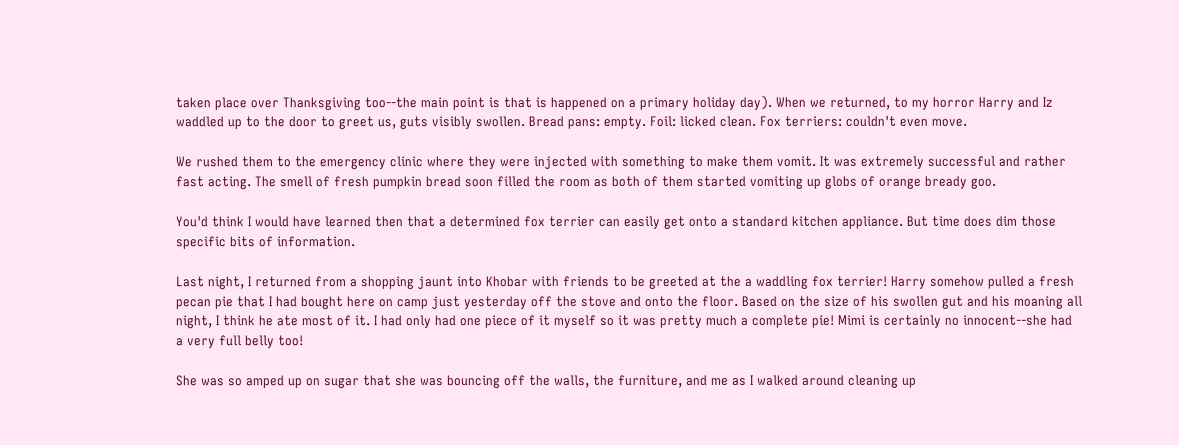taken place over Thanksgiving too--the main point is that is happened on a primary holiday day). When we returned, to my horror Harry and Iz waddled up to the door to greet us, guts visibly swollen. Bread pans: empty. Foil: licked clean. Fox terriers: couldn't even move.

We rushed them to the emergency clinic where they were injected with something to make them vomit. It was extremely successful and rather fast acting. The smell of fresh pumpkin bread soon filled the room as both of them started vomiting up globs of orange bready goo.

You'd think I would have learned then that a determined fox terrier can easily get onto a standard kitchen appliance. But time does dim those specific bits of information.

Last night, I returned from a shopping jaunt into Khobar with friends to be greeted at the a waddling fox terrier! Harry somehow pulled a fresh pecan pie that I had bought here on camp just yesterday off the stove and onto the floor. Based on the size of his swollen gut and his moaning all night, I think he ate most of it. I had only had one piece of it myself so it was pretty much a complete pie! Mimi is certainly no innocent--she had a very full belly too!

She was so amped up on sugar that she was bouncing off the walls, the furniture, and me as I walked around cleaning up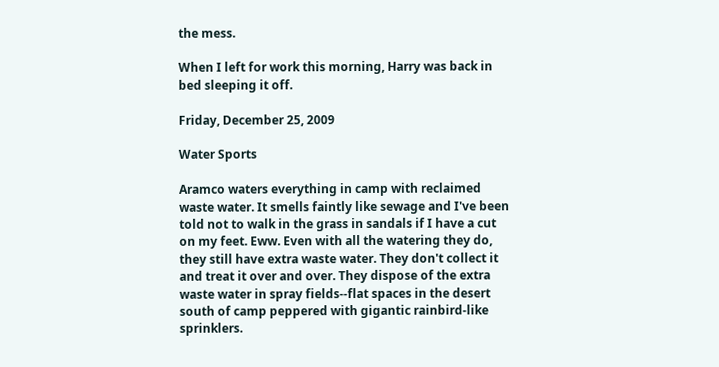the mess.

When I left for work this morning, Harry was back in bed sleeping it off.

Friday, December 25, 2009

Water Sports

Aramco waters everything in camp with reclaimed waste water. It smells faintly like sewage and I've been told not to walk in the grass in sandals if I have a cut on my feet. Eww. Even with all the watering they do, they still have extra waste water. They don't collect it and treat it over and over. They dispose of the extra waste water in spray fields--flat spaces in the desert south of camp peppered with gigantic rainbird-like sprinklers.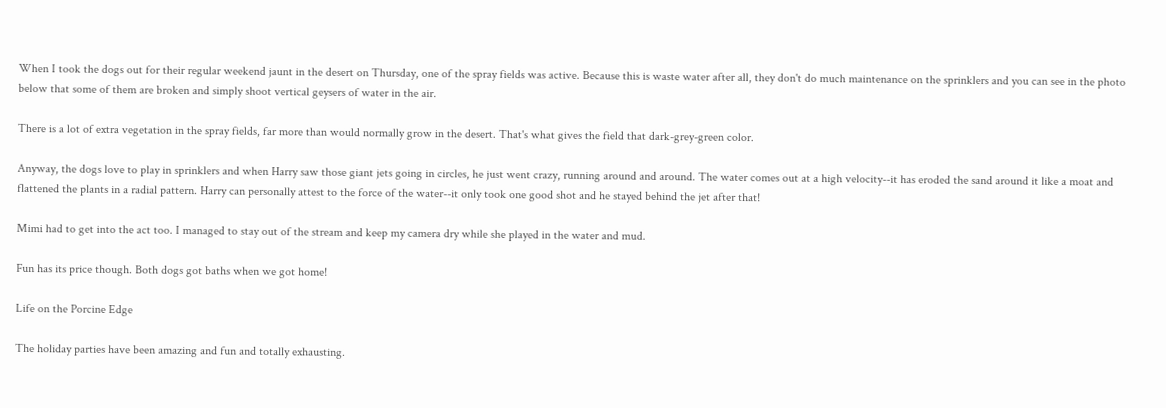When I took the dogs out for their regular weekend jaunt in the desert on Thursday, one of the spray fields was active. Because this is waste water after all, they don't do much maintenance on the sprinklers and you can see in the photo below that some of them are broken and simply shoot vertical geysers of water in the air.

There is a lot of extra vegetation in the spray fields, far more than would normally grow in the desert. That's what gives the field that dark-grey-green color.

Anyway, the dogs love to play in sprinklers and when Harry saw those giant jets going in circles, he just went crazy, running around and around. The water comes out at a high velocity--it has eroded the sand around it like a moat and flattened the plants in a radial pattern. Harry can personally attest to the force of the water--it only took one good shot and he stayed behind the jet after that!

Mimi had to get into the act too. I managed to stay out of the stream and keep my camera dry while she played in the water and mud.

Fun has its price though. Both dogs got baths when we got home!

Life on the Porcine Edge

The holiday parties have been amazing and fun and totally exhausting.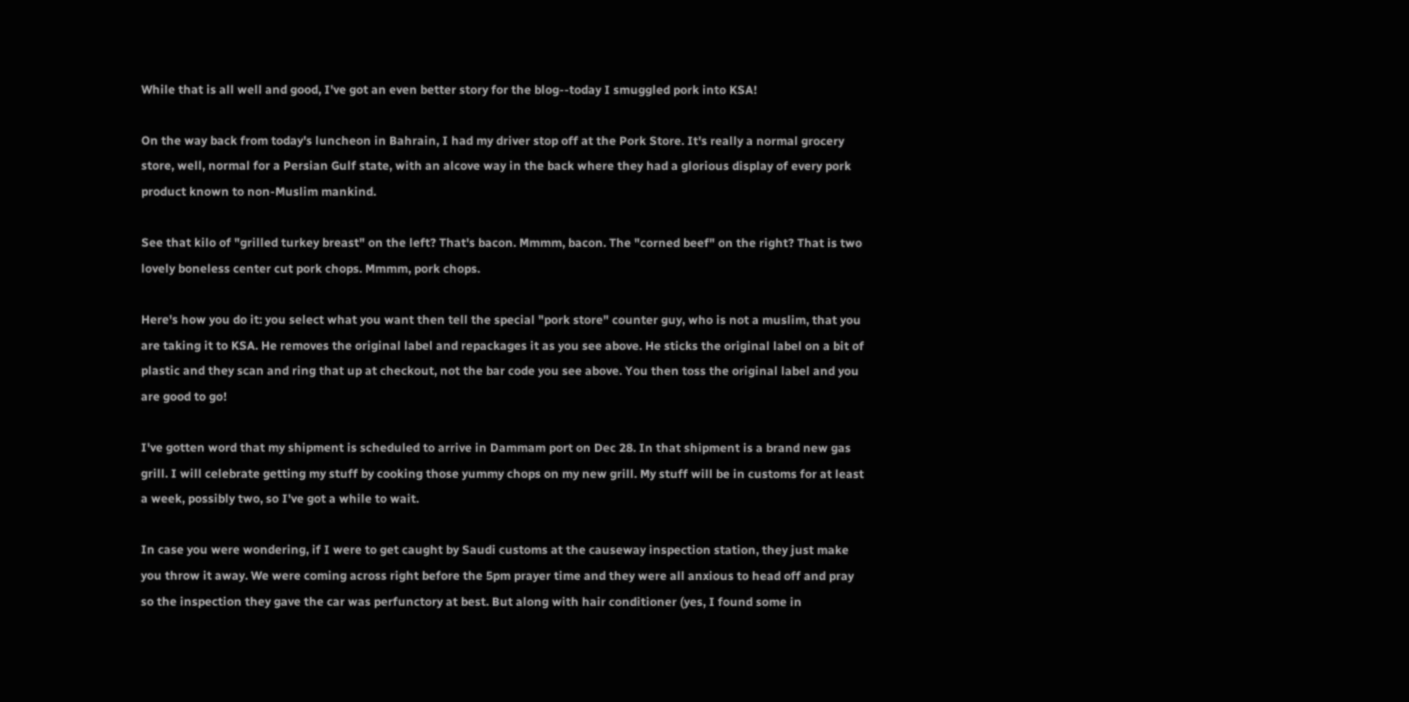While that is all well and good, I've got an even better story for the blog--today I smuggled pork into KSA!

On the way back from today's luncheon in Bahrain, I had my driver stop off at the Pork Store. It's really a normal grocery store, well, normal for a Persian Gulf state, with an alcove way in the back where they had a glorious display of every pork product known to non-Muslim mankind.

See that kilo of "grilled turkey breast" on the left? That's bacon. Mmmm, bacon. The "corned beef" on the right? That is two lovely boneless center cut pork chops. Mmmm, pork chops.

Here's how you do it: you select what you want then tell the special "pork store" counter guy, who is not a muslim, that you are taking it to KSA. He removes the original label and repackages it as you see above. He sticks the original label on a bit of plastic and they scan and ring that up at checkout, not the bar code you see above. You then toss the original label and you are good to go!

I've gotten word that my shipment is scheduled to arrive in Dammam port on Dec 28. In that shipment is a brand new gas grill. I will celebrate getting my stuff by cooking those yummy chops on my new grill. My stuff will be in customs for at least a week, possibly two, so I've got a while to wait.

In case you were wondering, if I were to get caught by Saudi customs at the causeway inspection station, they just make you throw it away. We were coming across right before the 5pm prayer time and they were all anxious to head off and pray so the inspection they gave the car was perfunctory at best. But along with hair conditioner (yes, I found some in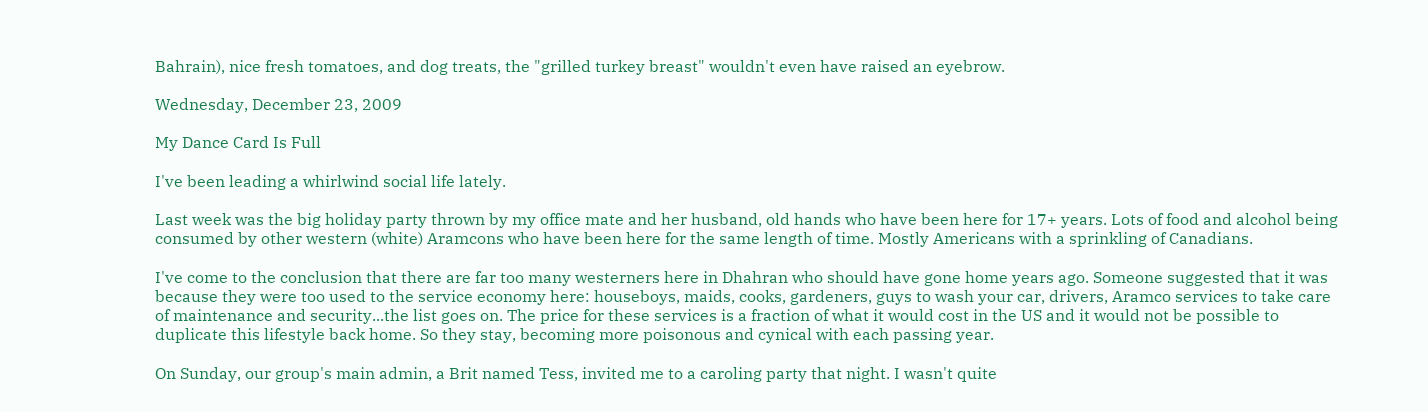Bahrain), nice fresh tomatoes, and dog treats, the "grilled turkey breast" wouldn't even have raised an eyebrow.

Wednesday, December 23, 2009

My Dance Card Is Full

I've been leading a whirlwind social life lately.

Last week was the big holiday party thrown by my office mate and her husband, old hands who have been here for 17+ years. Lots of food and alcohol being consumed by other western (white) Aramcons who have been here for the same length of time. Mostly Americans with a sprinkling of Canadians.

I've come to the conclusion that there are far too many westerners here in Dhahran who should have gone home years ago. Someone suggested that it was because they were too used to the service economy here: houseboys, maids, cooks, gardeners, guys to wash your car, drivers, Aramco services to take care of maintenance and security...the list goes on. The price for these services is a fraction of what it would cost in the US and it would not be possible to duplicate this lifestyle back home. So they stay, becoming more poisonous and cynical with each passing year.

On Sunday, our group's main admin, a Brit named Tess, invited me to a caroling party that night. I wasn't quite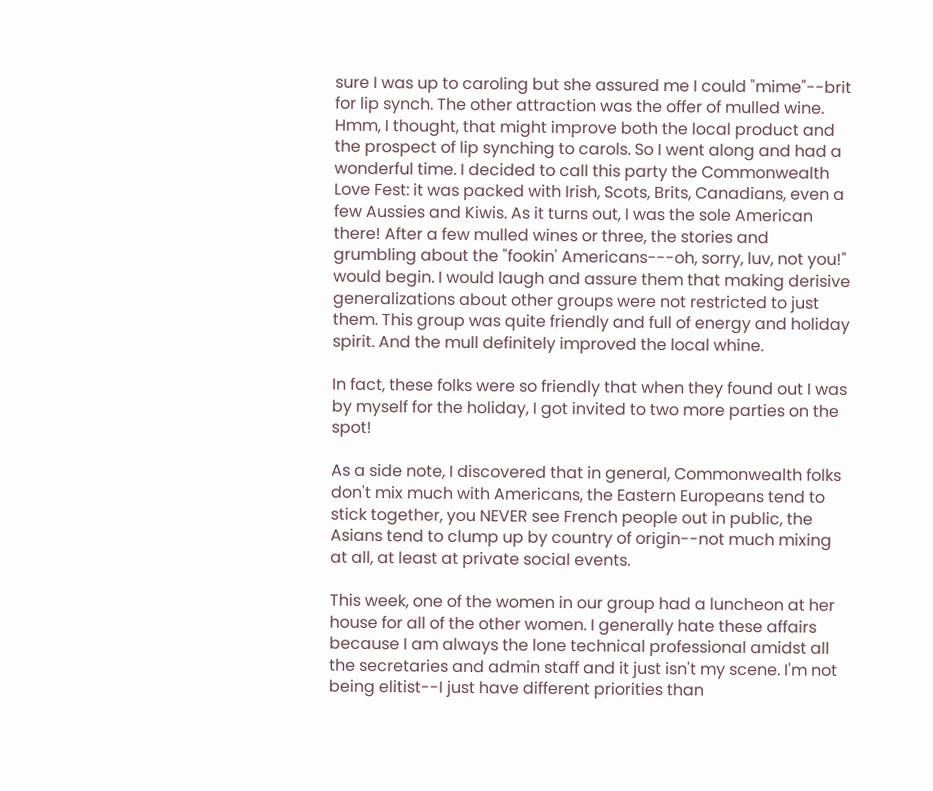sure I was up to caroling but she assured me I could "mime"--brit for lip synch. The other attraction was the offer of mulled wine. Hmm, I thought, that might improve both the local product and the prospect of lip synching to carols. So I went along and had a wonderful time. I decided to call this party the Commonwealth Love Fest: it was packed with Irish, Scots, Brits, Canadians, even a few Aussies and Kiwis. As it turns out, I was the sole American there! After a few mulled wines or three, the stories and grumbling about the "fookin' Americans---oh, sorry, luv, not you!" would begin. I would laugh and assure them that making derisive generalizations about other groups were not restricted to just them. This group was quite friendly and full of energy and holiday spirit. And the mull definitely improved the local whine.

In fact, these folks were so friendly that when they found out I was by myself for the holiday, I got invited to two more parties on the spot!

As a side note, I discovered that in general, Commonwealth folks don't mix much with Americans, the Eastern Europeans tend to stick together, you NEVER see French people out in public, the Asians tend to clump up by country of origin--not much mixing at all, at least at private social events.

This week, one of the women in our group had a luncheon at her house for all of the other women. I generally hate these affairs because I am always the lone technical professional amidst all the secretaries and admin staff and it just isn't my scene. I'm not being elitist--I just have different priorities than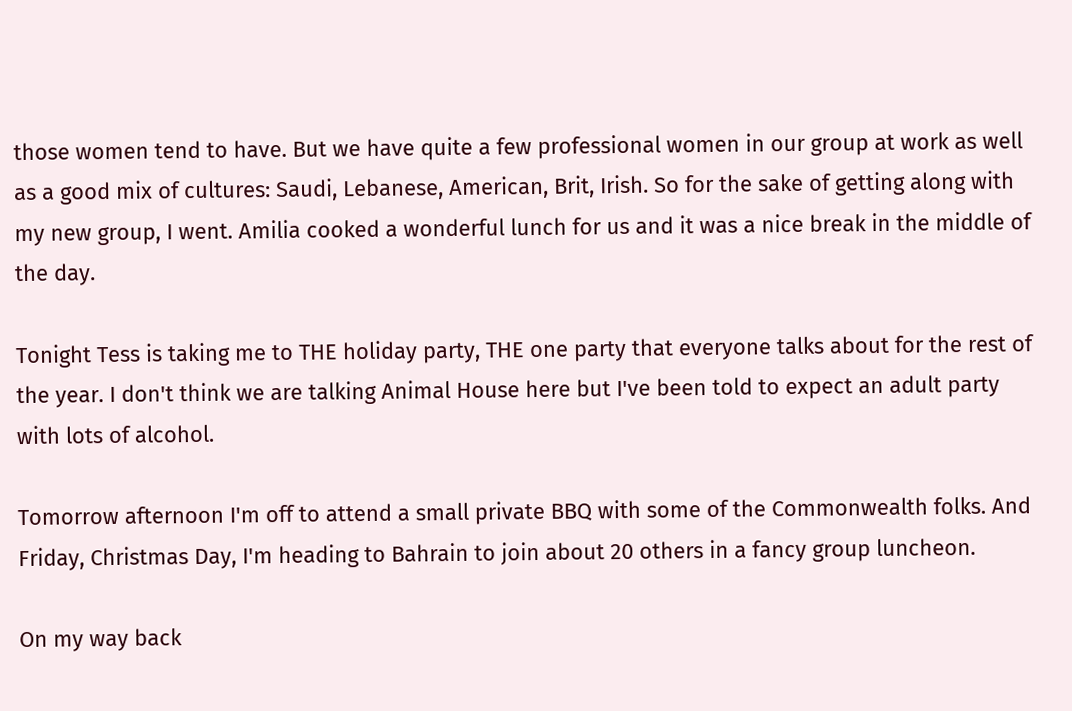those women tend to have. But we have quite a few professional women in our group at work as well as a good mix of cultures: Saudi, Lebanese, American, Brit, Irish. So for the sake of getting along with my new group, I went. Amilia cooked a wonderful lunch for us and it was a nice break in the middle of the day.

Tonight Tess is taking me to THE holiday party, THE one party that everyone talks about for the rest of the year. I don't think we are talking Animal House here but I've been told to expect an adult party with lots of alcohol.

Tomorrow afternoon I'm off to attend a small private BBQ with some of the Commonwealth folks. And Friday, Christmas Day, I'm heading to Bahrain to join about 20 others in a fancy group luncheon.

On my way back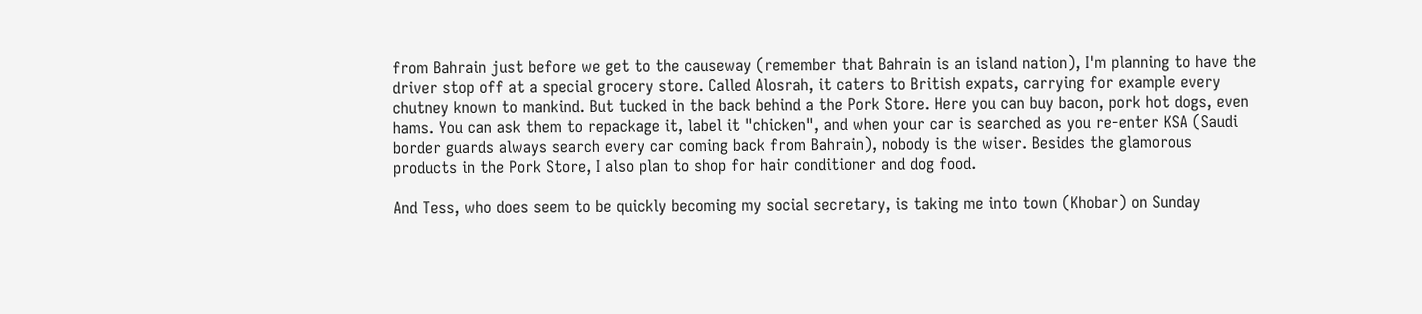from Bahrain just before we get to the causeway (remember that Bahrain is an island nation), I'm planning to have the driver stop off at a special grocery store. Called Alosrah, it caters to British expats, carrying for example every chutney known to mankind. But tucked in the back behind a the Pork Store. Here you can buy bacon, pork hot dogs, even hams. You can ask them to repackage it, label it "chicken", and when your car is searched as you re-enter KSA (Saudi border guards always search every car coming back from Bahrain), nobody is the wiser. Besides the glamorous products in the Pork Store, I also plan to shop for hair conditioner and dog food.

And Tess, who does seem to be quickly becoming my social secretary, is taking me into town (Khobar) on Sunday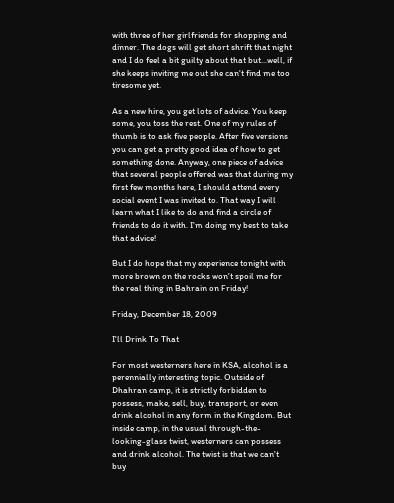with three of her girlfriends for shopping and dinner. The dogs will get short shrift that night and I do feel a bit guilty about that but...well, if she keeps inviting me out she can't find me too tiresome yet.

As a new hire, you get lots of advice. You keep some, you toss the rest. One of my rules of thumb is to ask five people. After five versions you can get a pretty good idea of how to get something done. Anyway, one piece of advice that several people offered was that during my first few months here, I should attend every social event I was invited to. That way I will learn what I like to do and find a circle of friends to do it with. I'm doing my best to take that advice!

But I do hope that my experience tonight with more brown on the rocks won't spoil me for the real thing in Bahrain on Friday!

Friday, December 18, 2009

I'll Drink To That

For most westerners here in KSA, alcohol is a perennially interesting topic. Outside of Dhahran camp, it is strictly forbidden to possess, make, sell, buy, transport, or even drink alcohol in any form in the Kingdom. But inside camp, in the usual through-the-looking-glass twist, westerners can possess and drink alcohol. The twist is that we can't buy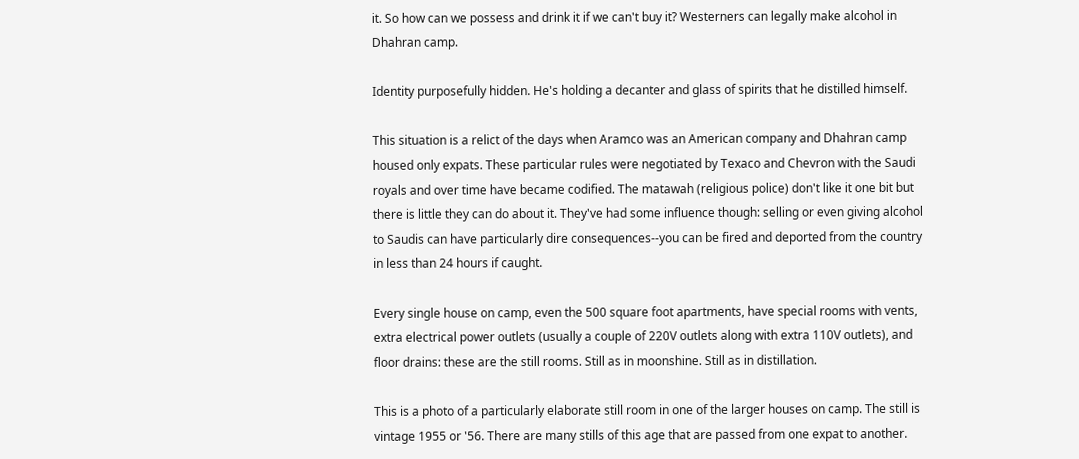it. So how can we possess and drink it if we can't buy it? Westerners can legally make alcohol in Dhahran camp.

Identity purposefully hidden. He's holding a decanter and glass of spirits that he distilled himself.

This situation is a relict of the days when Aramco was an American company and Dhahran camp housed only expats. These particular rules were negotiated by Texaco and Chevron with the Saudi royals and over time have became codified. The matawah (religious police) don't like it one bit but there is little they can do about it. They've had some influence though: selling or even giving alcohol to Saudis can have particularly dire consequences--you can be fired and deported from the country in less than 24 hours if caught.

Every single house on camp, even the 500 square foot apartments, have special rooms with vents, extra electrical power outlets (usually a couple of 220V outlets along with extra 110V outlets), and floor drains: these are the still rooms. Still as in moonshine. Still as in distillation.

This is a photo of a particularly elaborate still room in one of the larger houses on camp. The still is vintage 1955 or '56. There are many stills of this age that are passed from one expat to another.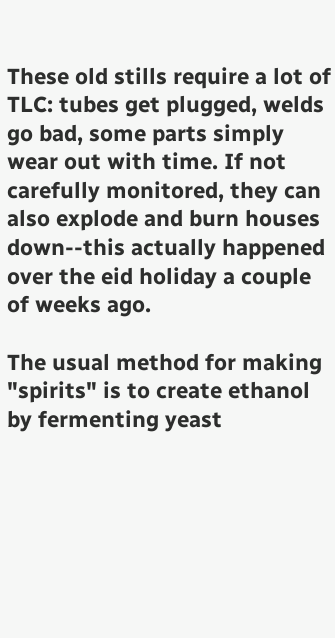These old stills require a lot of TLC: tubes get plugged, welds go bad, some parts simply wear out with time. If not carefully monitored, they can also explode and burn houses down--this actually happened over the eid holiday a couple of weeks ago.

The usual method for making "spirits" is to create ethanol by fermenting yeast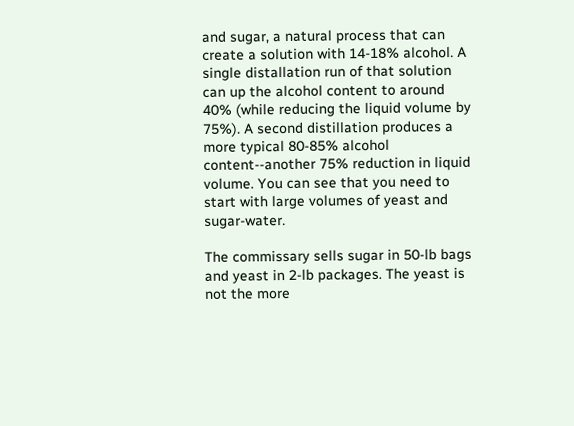and sugar, a natural process that can create a solution with 14-18% alcohol. A single distallation run of that solution can up the alcohol content to around 40% (while reducing the liquid volume by 75%). A second distillation produces a more typical 80-85% alcohol content--another 75% reduction in liquid volume. You can see that you need to start with large volumes of yeast and sugar-water.

The commissary sells sugar in 50-lb bags and yeast in 2-lb packages. The yeast is not the more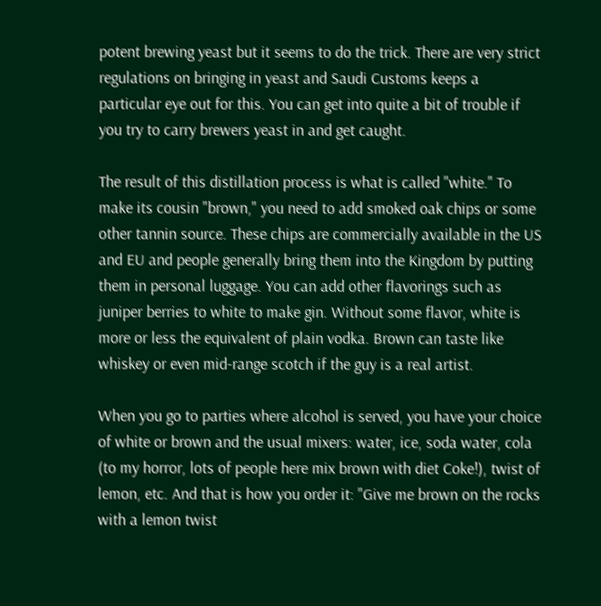potent brewing yeast but it seems to do the trick. There are very strict regulations on bringing in yeast and Saudi Customs keeps a particular eye out for this. You can get into quite a bit of trouble if you try to carry brewers yeast in and get caught.

The result of this distillation process is what is called "white." To make its cousin "brown," you need to add smoked oak chips or some other tannin source. These chips are commercially available in the US and EU and people generally bring them into the Kingdom by putting them in personal luggage. You can add other flavorings such as juniper berries to white to make gin. Without some flavor, white is more or less the equivalent of plain vodka. Brown can taste like whiskey or even mid-range scotch if the guy is a real artist.

When you go to parties where alcohol is served, you have your choice of white or brown and the usual mixers: water, ice, soda water, cola (to my horror, lots of people here mix brown with diet Coke!), twist of lemon, etc. And that is how you order it: "Give me brown on the rocks with a lemon twist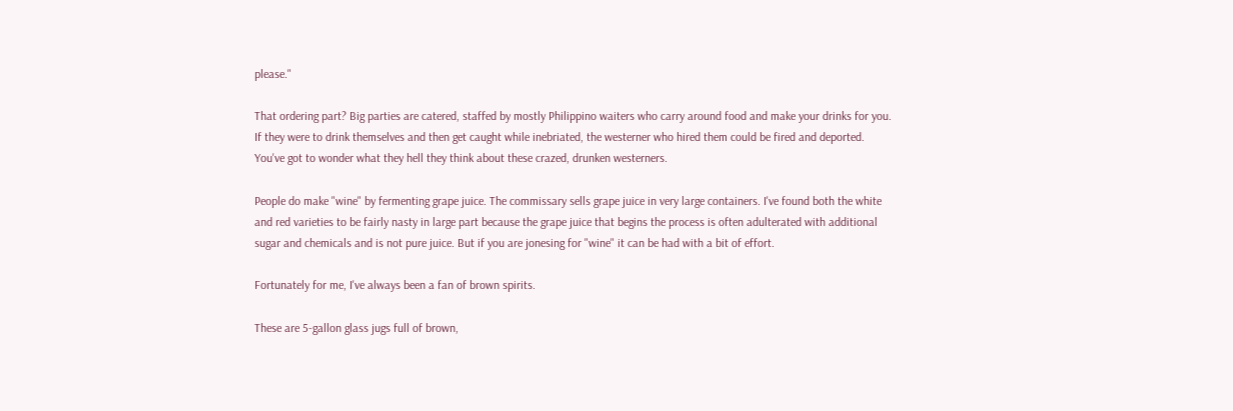please."

That ordering part? Big parties are catered, staffed by mostly Philippino waiters who carry around food and make your drinks for you. If they were to drink themselves and then get caught while inebriated, the westerner who hired them could be fired and deported. You've got to wonder what they hell they think about these crazed, drunken westerners.

People do make "wine" by fermenting grape juice. The commissary sells grape juice in very large containers. I've found both the white and red varieties to be fairly nasty in large part because the grape juice that begins the process is often adulterated with additional sugar and chemicals and is not pure juice. But if you are jonesing for "wine" it can be had with a bit of effort.

Fortunately for me, I've always been a fan of brown spirits.

These are 5-gallon glass jugs full of brown,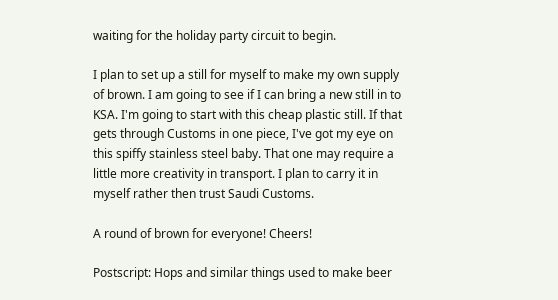waiting for the holiday party circuit to begin.

I plan to set up a still for myself to make my own supply of brown. I am going to see if I can bring a new still in to KSA. I'm going to start with this cheap plastic still. If that gets through Customs in one piece, I've got my eye on this spiffy stainless steel baby. That one may require a little more creativity in transport. I plan to carry it in myself rather then trust Saudi Customs.

A round of brown for everyone! Cheers!

Postscript: Hops and similar things used to make beer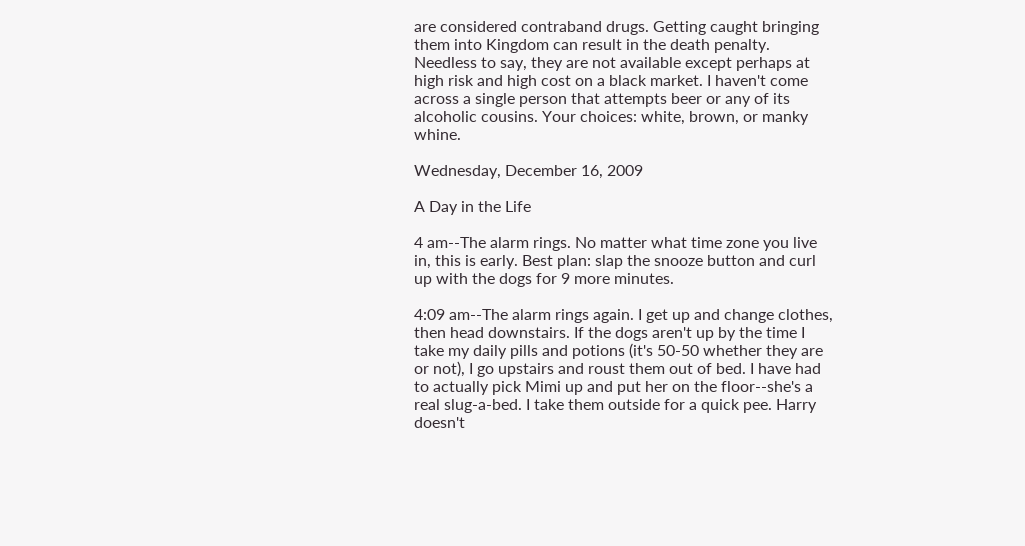are considered contraband drugs. Getting caught bringing them into Kingdom can result in the death penalty. Needless to say, they are not available except perhaps at high risk and high cost on a black market. I haven't come across a single person that attempts beer or any of its alcoholic cousins. Your choices: white, brown, or manky whine.

Wednesday, December 16, 2009

A Day in the Life

4 am--The alarm rings. No matter what time zone you live in, this is early. Best plan: slap the snooze button and curl up with the dogs for 9 more minutes.

4:09 am--The alarm rings again. I get up and change clothes, then head downstairs. If the dogs aren't up by the time I take my daily pills and potions (it's 50-50 whether they are or not), I go upstairs and roust them out of bed. I have had to actually pick Mimi up and put her on the floor--she's a real slug-a-bed. I take them outside for a quick pee. Harry doesn't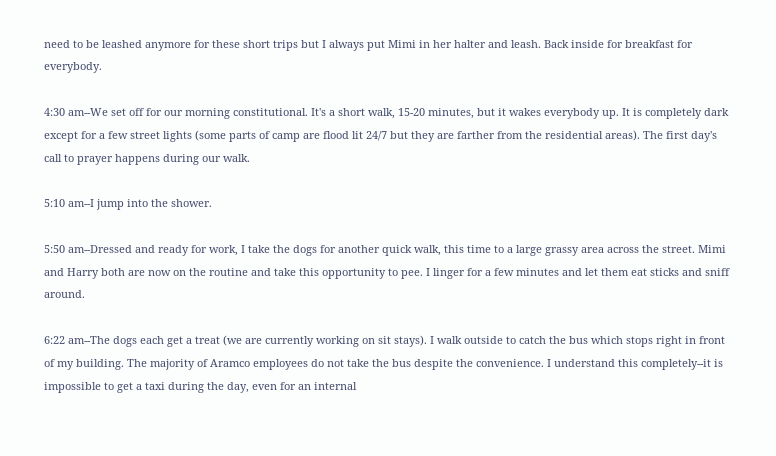need to be leashed anymore for these short trips but I always put Mimi in her halter and leash. Back inside for breakfast for everybody.

4:30 am--We set off for our morning constitutional. It's a short walk, 15-20 minutes, but it wakes everybody up. It is completely dark except for a few street lights (some parts of camp are flood lit 24/7 but they are farther from the residential areas). The first day's call to prayer happens during our walk.

5:10 am--I jump into the shower.

5:50 am--Dressed and ready for work, I take the dogs for another quick walk, this time to a large grassy area across the street. Mimi and Harry both are now on the routine and take this opportunity to pee. I linger for a few minutes and let them eat sticks and sniff around.

6:22 am--The dogs each get a treat (we are currently working on sit stays). I walk outside to catch the bus which stops right in front of my building. The majority of Aramco employees do not take the bus despite the convenience. I understand this completely--it is impossible to get a taxi during the day, even for an internal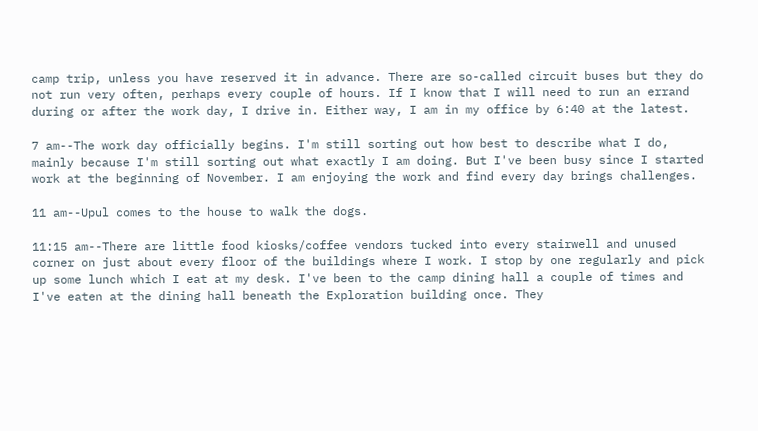camp trip, unless you have reserved it in advance. There are so-called circuit buses but they do not run very often, perhaps every couple of hours. If I know that I will need to run an errand during or after the work day, I drive in. Either way, I am in my office by 6:40 at the latest.

7 am--The work day officially begins. I'm still sorting out how best to describe what I do, mainly because I'm still sorting out what exactly I am doing. But I've been busy since I started work at the beginning of November. I am enjoying the work and find every day brings challenges.

11 am--Upul comes to the house to walk the dogs.

11:15 am--There are little food kiosks/coffee vendors tucked into every stairwell and unused corner on just about every floor of the buildings where I work. I stop by one regularly and pick up some lunch which I eat at my desk. I've been to the camp dining hall a couple of times and I've eaten at the dining hall beneath the Exploration building once. They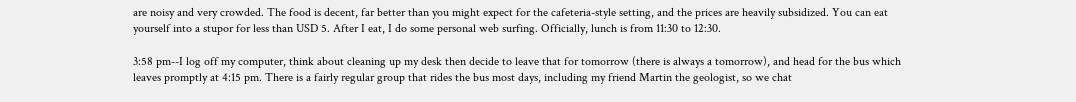are noisy and very crowded. The food is decent, far better than you might expect for the cafeteria-style setting, and the prices are heavily subsidized. You can eat yourself into a stupor for less than USD 5. After I eat, I do some personal web surfing. Officially, lunch is from 11:30 to 12:30.

3:58 pm--I log off my computer, think about cleaning up my desk then decide to leave that for tomorrow (there is always a tomorrow), and head for the bus which leaves promptly at 4:15 pm. There is a fairly regular group that rides the bus most days, including my friend Martin the geologist, so we chat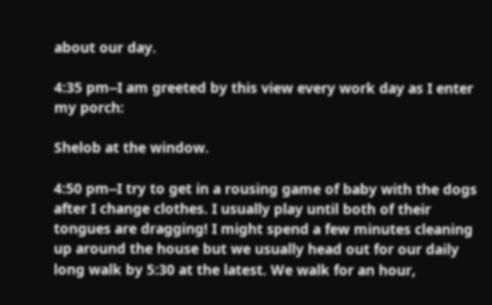about our day.

4:35 pm--I am greeted by this view every work day as I enter my porch:

Shelob at the window.

4:50 pm--I try to get in a rousing game of baby with the dogs after I change clothes. I usually play until both of their tongues are dragging! I might spend a few minutes cleaning up around the house but we usually head out for our daily long walk by 5:30 at the latest. We walk for an hour,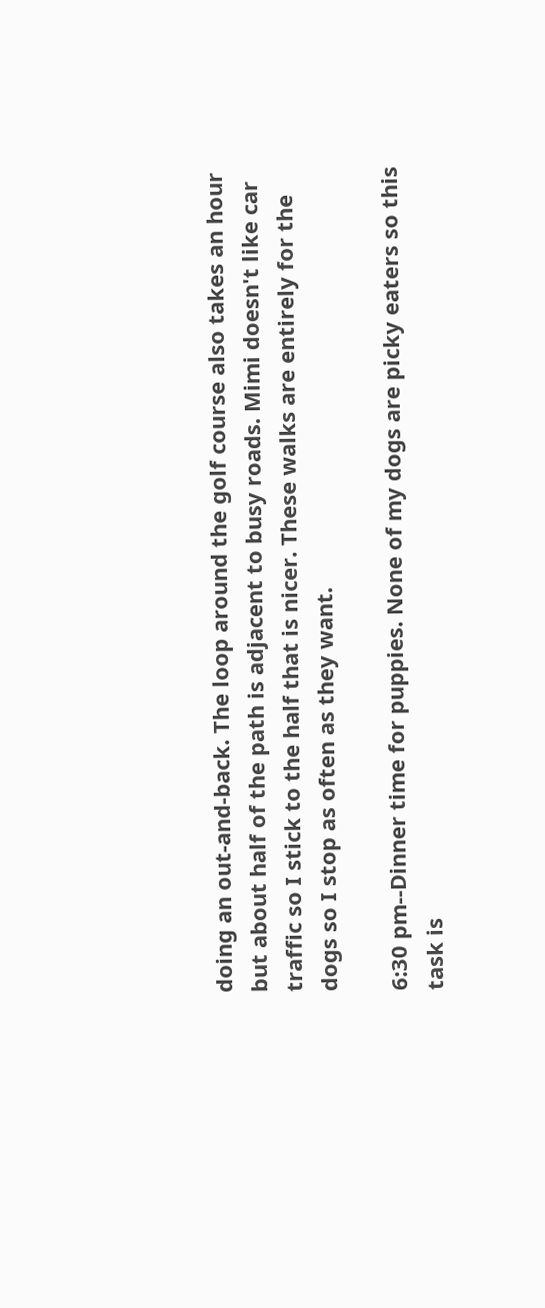doing an out-and-back. The loop around the golf course also takes an hour but about half of the path is adjacent to busy roads. Mimi doesn't like car traffic so I stick to the half that is nicer. These walks are entirely for the dogs so I stop as often as they want.

6:30 pm--Dinner time for puppies. None of my dogs are picky eaters so this task is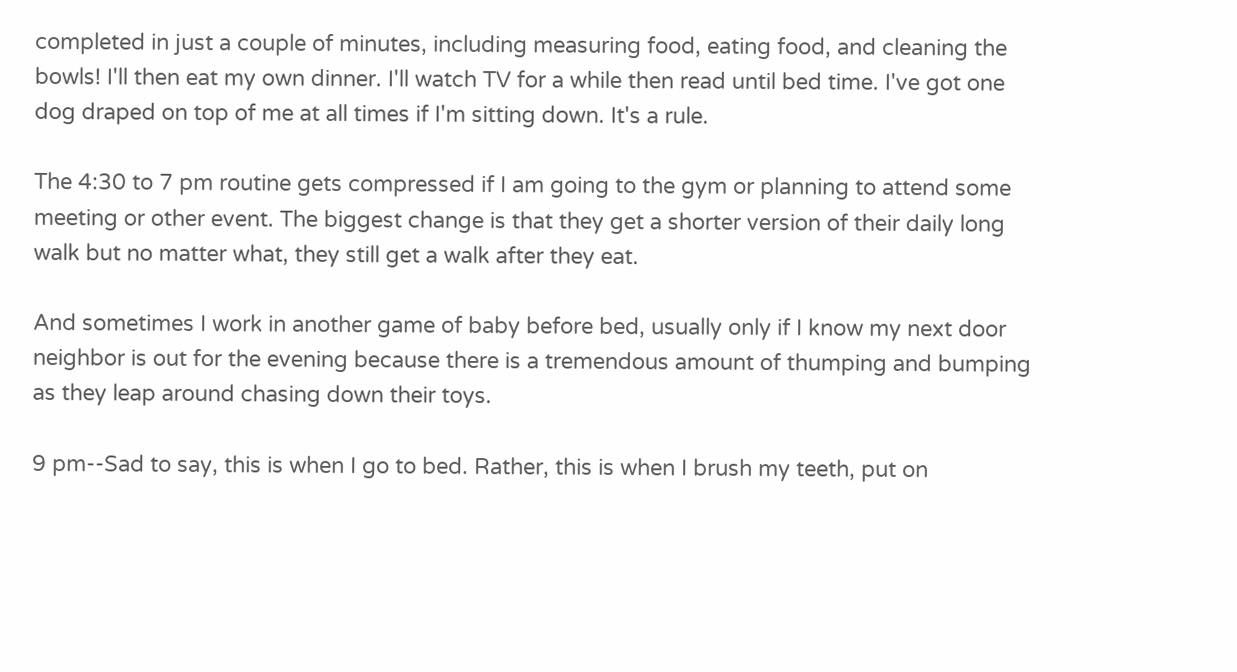completed in just a couple of minutes, including measuring food, eating food, and cleaning the bowls! I'll then eat my own dinner. I'll watch TV for a while then read until bed time. I've got one dog draped on top of me at all times if I'm sitting down. It's a rule.

The 4:30 to 7 pm routine gets compressed if I am going to the gym or planning to attend some meeting or other event. The biggest change is that they get a shorter version of their daily long walk but no matter what, they still get a walk after they eat.

And sometimes I work in another game of baby before bed, usually only if I know my next door neighbor is out for the evening because there is a tremendous amount of thumping and bumping as they leap around chasing down their toys.

9 pm--Sad to say, this is when I go to bed. Rather, this is when I brush my teeth, put on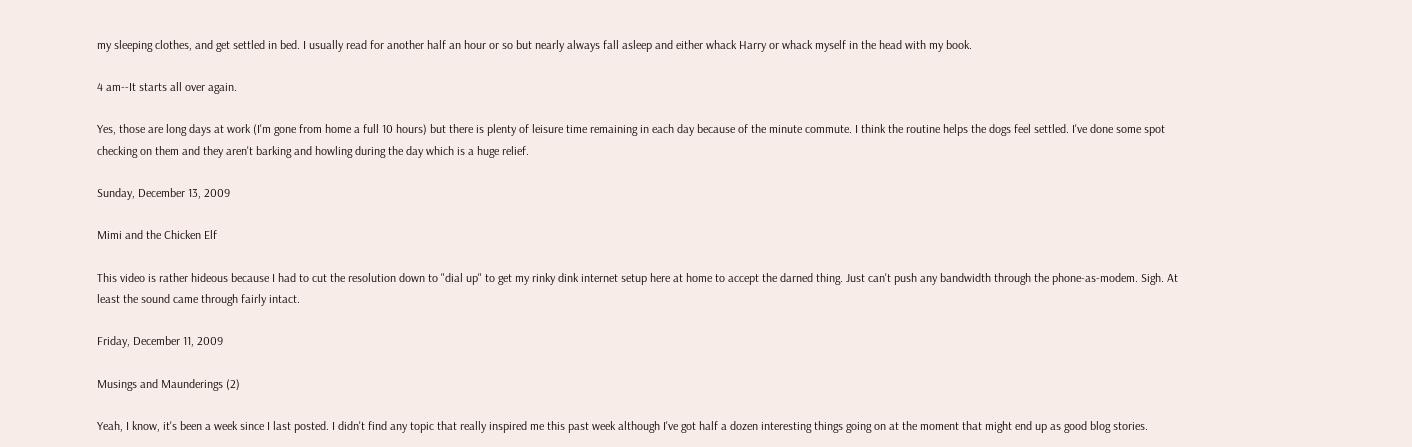my sleeping clothes, and get settled in bed. I usually read for another half an hour or so but nearly always fall asleep and either whack Harry or whack myself in the head with my book.

4 am--It starts all over again.

Yes, those are long days at work (I'm gone from home a full 10 hours) but there is plenty of leisure time remaining in each day because of the minute commute. I think the routine helps the dogs feel settled. I've done some spot checking on them and they aren't barking and howling during the day which is a huge relief.

Sunday, December 13, 2009

Mimi and the Chicken Elf

This video is rather hideous because I had to cut the resolution down to "dial up" to get my rinky dink internet setup here at home to accept the darned thing. Just can't push any bandwidth through the phone-as-modem. Sigh. At least the sound came through fairly intact.

Friday, December 11, 2009

Musings and Maunderings (2)

Yeah, I know, it's been a week since I last posted. I didn't find any topic that really inspired me this past week although I've got half a dozen interesting things going on at the moment that might end up as good blog stories.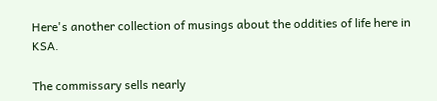Here's another collection of musings about the oddities of life here in KSA.

The commissary sells nearly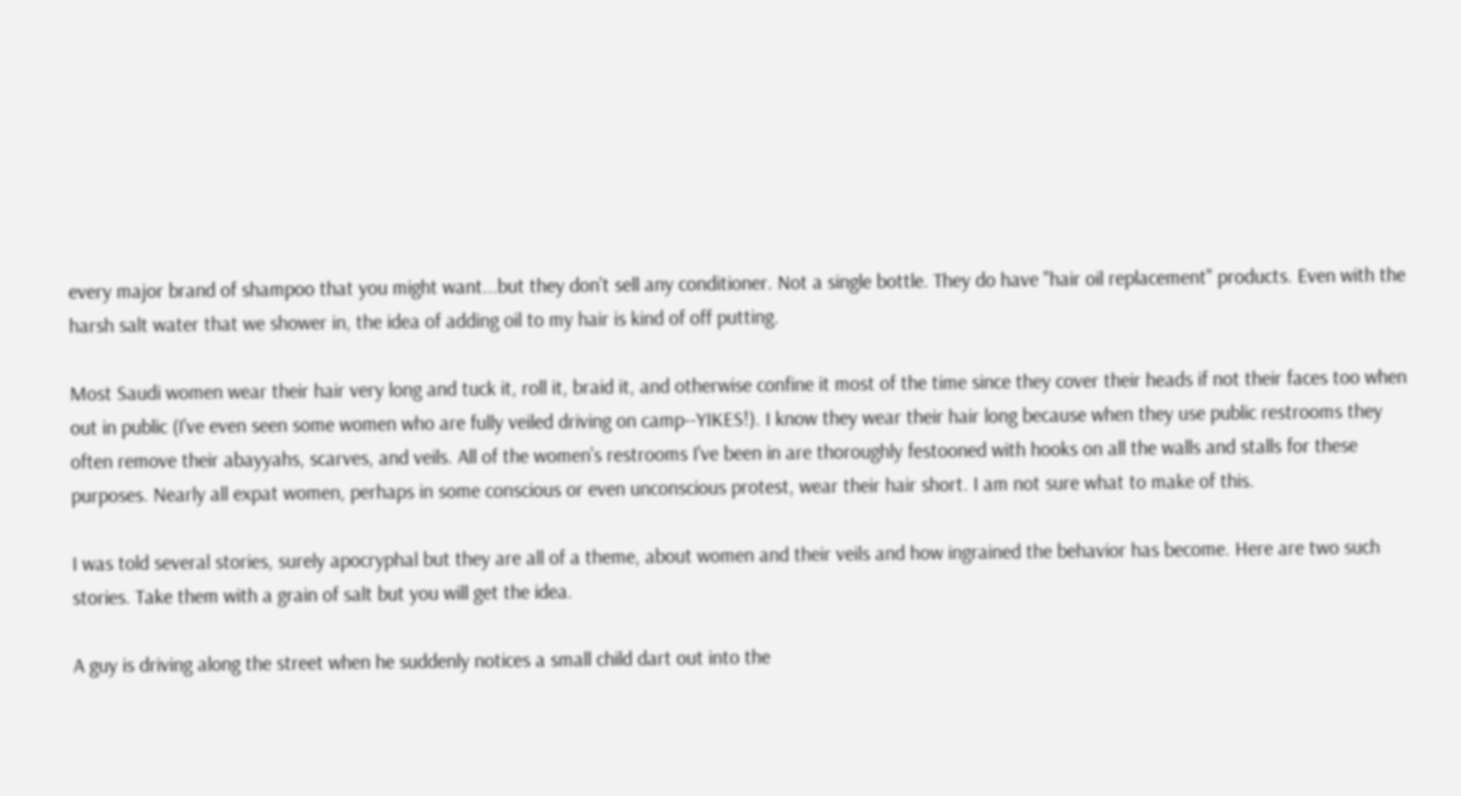every major brand of shampoo that you might want...but they don't sell any conditioner. Not a single bottle. They do have "hair oil replacement" products. Even with the harsh salt water that we shower in, the idea of adding oil to my hair is kind of off putting.

Most Saudi women wear their hair very long and tuck it, roll it, braid it, and otherwise confine it most of the time since they cover their heads if not their faces too when out in public (I've even seen some women who are fully veiled driving on camp--YIKES!). I know they wear their hair long because when they use public restrooms they often remove their abayyahs, scarves, and veils. All of the women's restrooms I've been in are thoroughly festooned with hooks on all the walls and stalls for these purposes. Nearly all expat women, perhaps in some conscious or even unconscious protest, wear their hair short. I am not sure what to make of this.

I was told several stories, surely apocryphal but they are all of a theme, about women and their veils and how ingrained the behavior has become. Here are two such stories. Take them with a grain of salt but you will get the idea.

A guy is driving along the street when he suddenly notices a small child dart out into the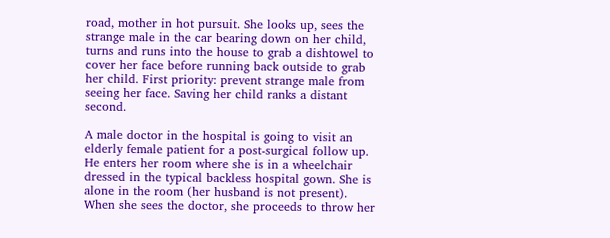road, mother in hot pursuit. She looks up, sees the strange male in the car bearing down on her child, turns and runs into the house to grab a dishtowel to cover her face before running back outside to grab her child. First priority: prevent strange male from seeing her face. Saving her child ranks a distant second.

A male doctor in the hospital is going to visit an elderly female patient for a post-surgical follow up. He enters her room where she is in a wheelchair dressed in the typical backless hospital gown. She is alone in the room (her husband is not present). When she sees the doctor, she proceeds to throw her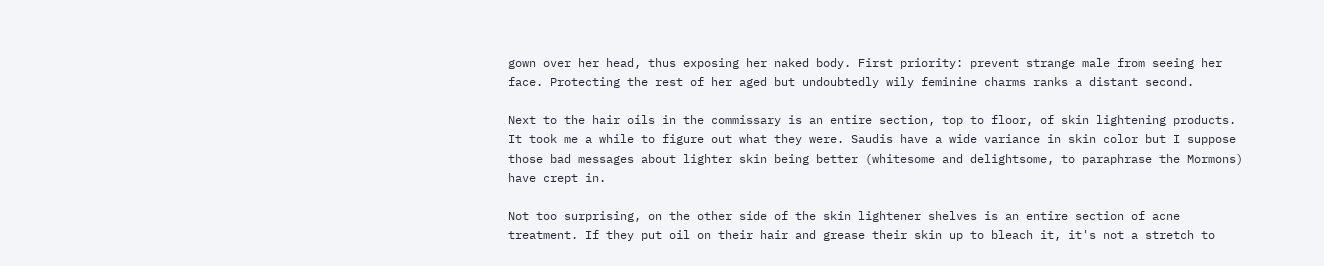gown over her head, thus exposing her naked body. First priority: prevent strange male from seeing her face. Protecting the rest of her aged but undoubtedly wily feminine charms ranks a distant second.

Next to the hair oils in the commissary is an entire section, top to floor, of skin lightening products. It took me a while to figure out what they were. Saudis have a wide variance in skin color but I suppose those bad messages about lighter skin being better (whitesome and delightsome, to paraphrase the Mormons) have crept in.

Not too surprising, on the other side of the skin lightener shelves is an entire section of acne treatment. If they put oil on their hair and grease their skin up to bleach it, it's not a stretch to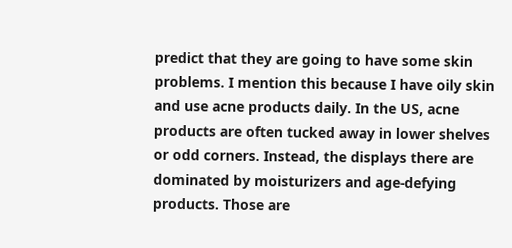predict that they are going to have some skin problems. I mention this because I have oily skin and use acne products daily. In the US, acne products are often tucked away in lower shelves or odd corners. Instead, the displays there are dominated by moisturizers and age-defying products. Those are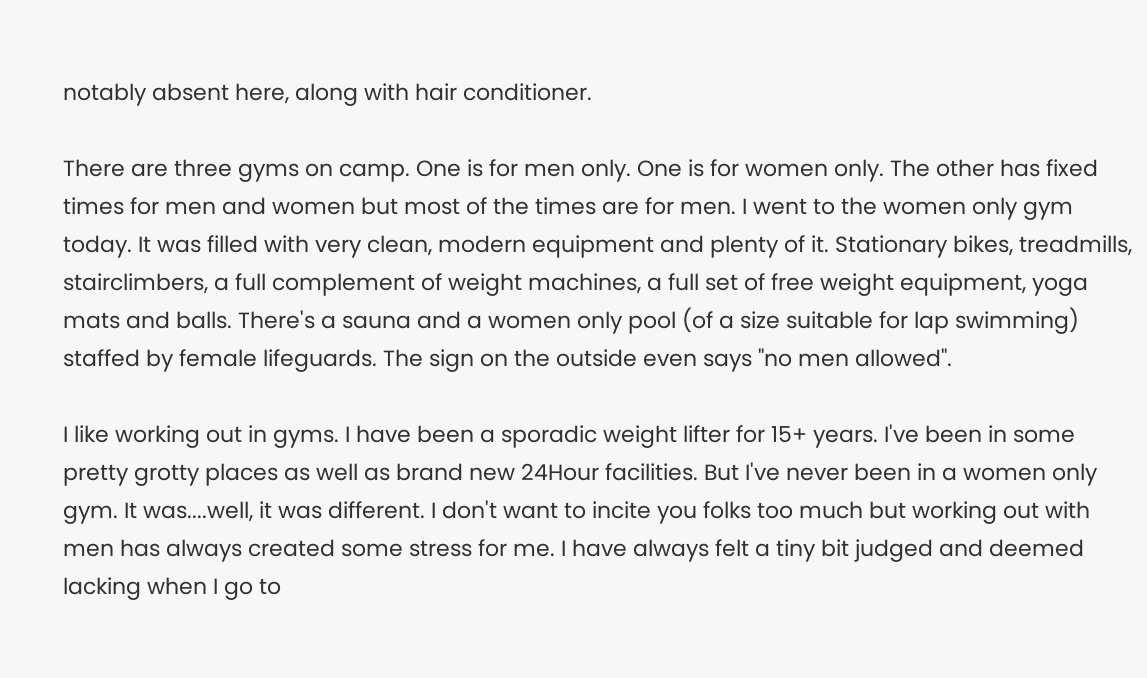notably absent here, along with hair conditioner.

There are three gyms on camp. One is for men only. One is for women only. The other has fixed times for men and women but most of the times are for men. I went to the women only gym today. It was filled with very clean, modern equipment and plenty of it. Stationary bikes, treadmills, stairclimbers, a full complement of weight machines, a full set of free weight equipment, yoga mats and balls. There's a sauna and a women only pool (of a size suitable for lap swimming) staffed by female lifeguards. The sign on the outside even says "no men allowed".

I like working out in gyms. I have been a sporadic weight lifter for 15+ years. I've been in some pretty grotty places as well as brand new 24Hour facilities. But I've never been in a women only gym. It was....well, it was different. I don't want to incite you folks too much but working out with men has always created some stress for me. I have always felt a tiny bit judged and deemed lacking when I go to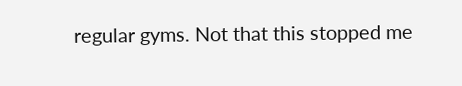regular gyms. Not that this stopped me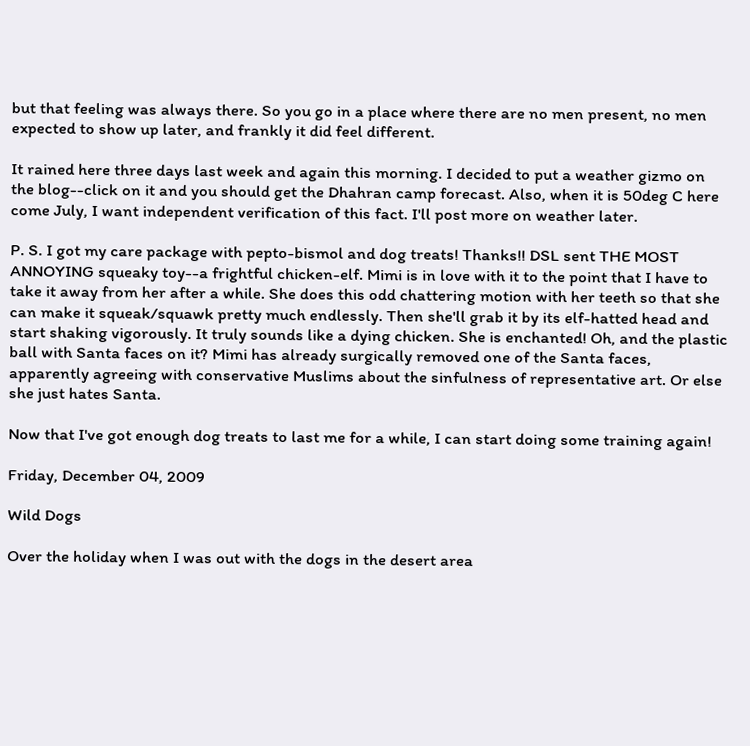but that feeling was always there. So you go in a place where there are no men present, no men expected to show up later, and frankly it did feel different.

It rained here three days last week and again this morning. I decided to put a weather gizmo on the blog--click on it and you should get the Dhahran camp forecast. Also, when it is 50deg C here come July, I want independent verification of this fact. I'll post more on weather later.

P. S. I got my care package with pepto-bismol and dog treats! Thanks!! DSL sent THE MOST ANNOYING squeaky toy--a frightful chicken-elf. Mimi is in love with it to the point that I have to take it away from her after a while. She does this odd chattering motion with her teeth so that she can make it squeak/squawk pretty much endlessly. Then she'll grab it by its elf-hatted head and start shaking vigorously. It truly sounds like a dying chicken. She is enchanted! Oh, and the plastic ball with Santa faces on it? Mimi has already surgically removed one of the Santa faces, apparently agreeing with conservative Muslims about the sinfulness of representative art. Or else she just hates Santa.

Now that I've got enough dog treats to last me for a while, I can start doing some training again!

Friday, December 04, 2009

Wild Dogs

Over the holiday when I was out with the dogs in the desert area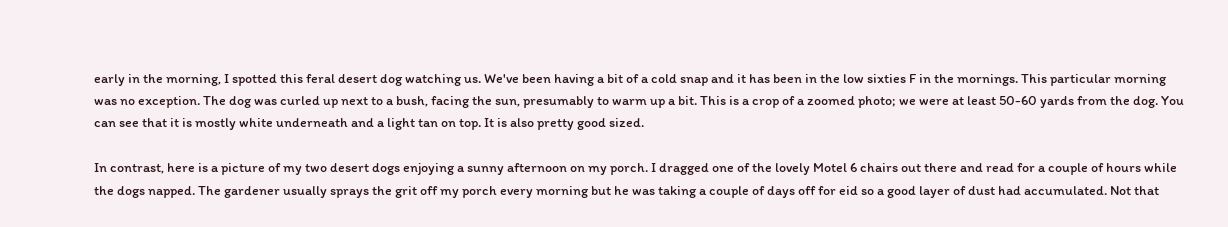early in the morning, I spotted this feral desert dog watching us. We've been having a bit of a cold snap and it has been in the low sixties F in the mornings. This particular morning was no exception. The dog was curled up next to a bush, facing the sun, presumably to warm up a bit. This is a crop of a zoomed photo; we were at least 50-60 yards from the dog. You can see that it is mostly white underneath and a light tan on top. It is also pretty good sized.

In contrast, here is a picture of my two desert dogs enjoying a sunny afternoon on my porch. I dragged one of the lovely Motel 6 chairs out there and read for a couple of hours while the dogs napped. The gardener usually sprays the grit off my porch every morning but he was taking a couple of days off for eid so a good layer of dust had accumulated. Not that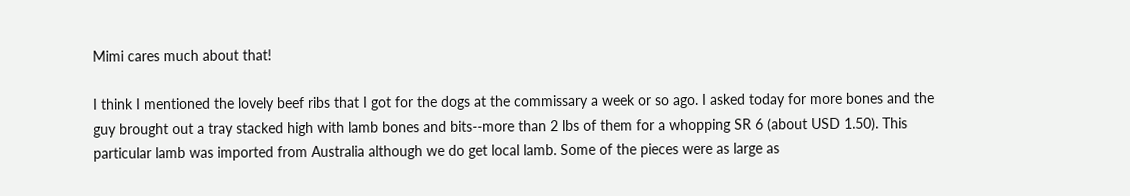Mimi cares much about that!

I think I mentioned the lovely beef ribs that I got for the dogs at the commissary a week or so ago. I asked today for more bones and the guy brought out a tray stacked high with lamb bones and bits--more than 2 lbs of them for a whopping SR 6 (about USD 1.50). This particular lamb was imported from Australia although we do get local lamb. Some of the pieces were as large as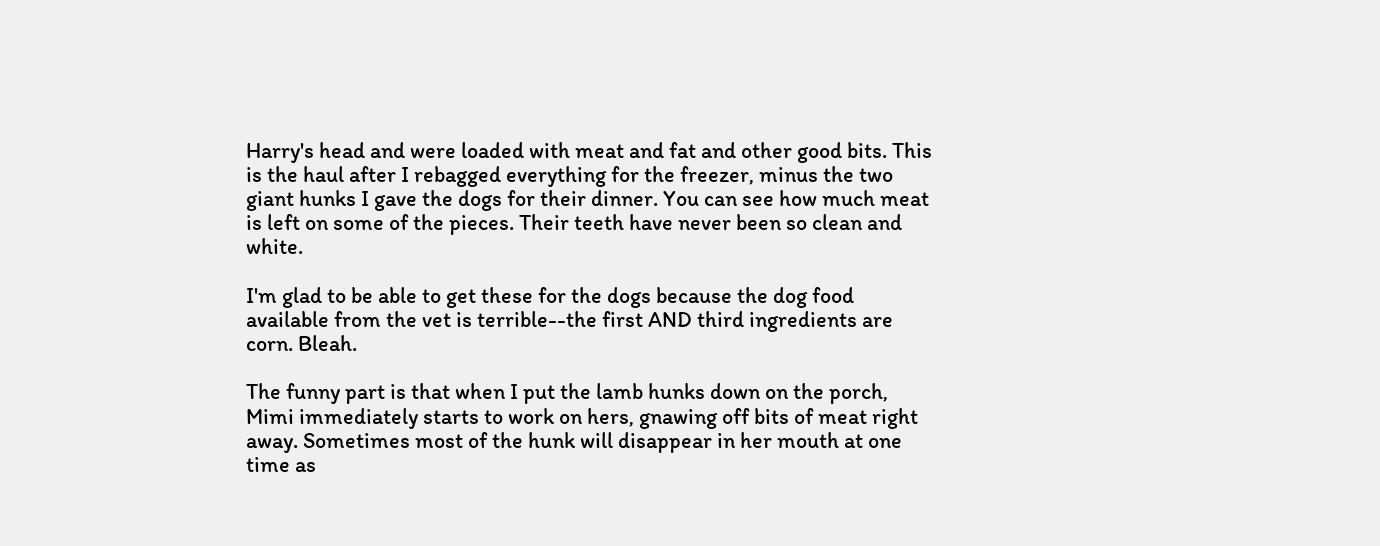Harry's head and were loaded with meat and fat and other good bits. This is the haul after I rebagged everything for the freezer, minus the two giant hunks I gave the dogs for their dinner. You can see how much meat is left on some of the pieces. Their teeth have never been so clean and white.

I'm glad to be able to get these for the dogs because the dog food available from the vet is terrible--the first AND third ingredients are corn. Bleah.

The funny part is that when I put the lamb hunks down on the porch, Mimi immediately starts to work on hers, gnawing off bits of meat right away. Sometimes most of the hunk will disappear in her mouth at one time as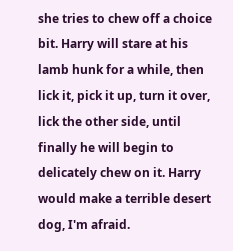she tries to chew off a choice bit. Harry will stare at his lamb hunk for a while, then lick it, pick it up, turn it over, lick the other side, until finally he will begin to delicately chew on it. Harry would make a terrible desert dog, I'm afraid.